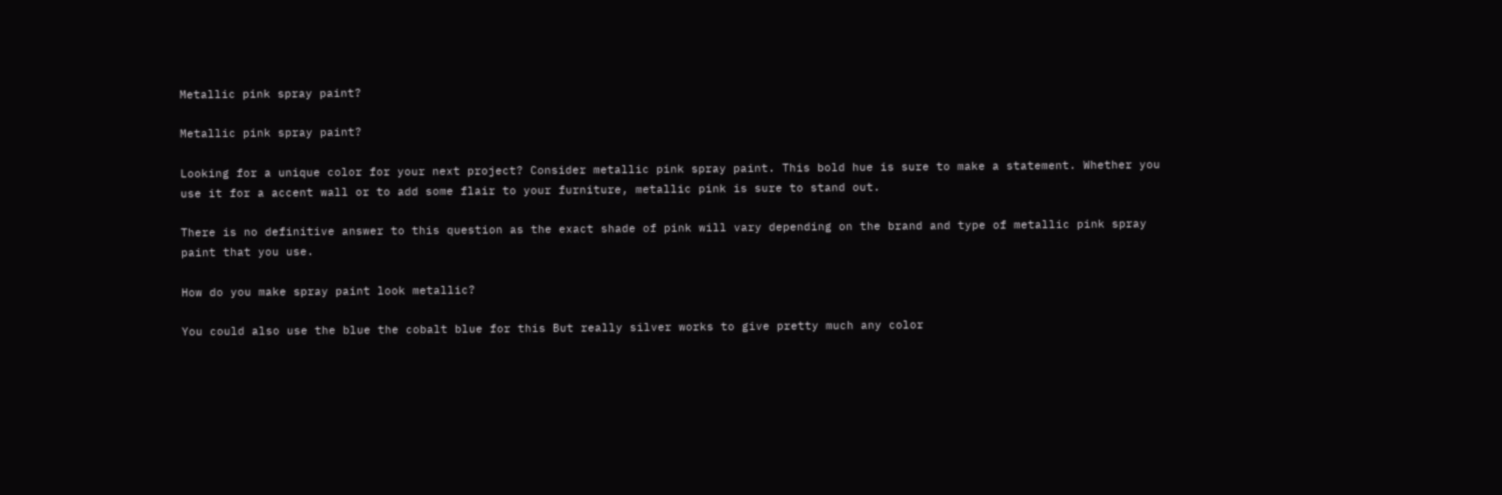Metallic pink spray paint?

Metallic pink spray paint?

Looking for a unique color for your next project? Consider metallic pink spray paint. This bold hue is sure to make a statement. Whether you use it for a accent wall or to add some flair to your furniture, metallic pink is sure to stand out.

There is no definitive answer to this question as the exact shade of pink will vary depending on the brand and type of metallic pink spray paint that you use.

How do you make spray paint look metallic?

You could also use the blue the cobalt blue for this But really silver works to give pretty much any color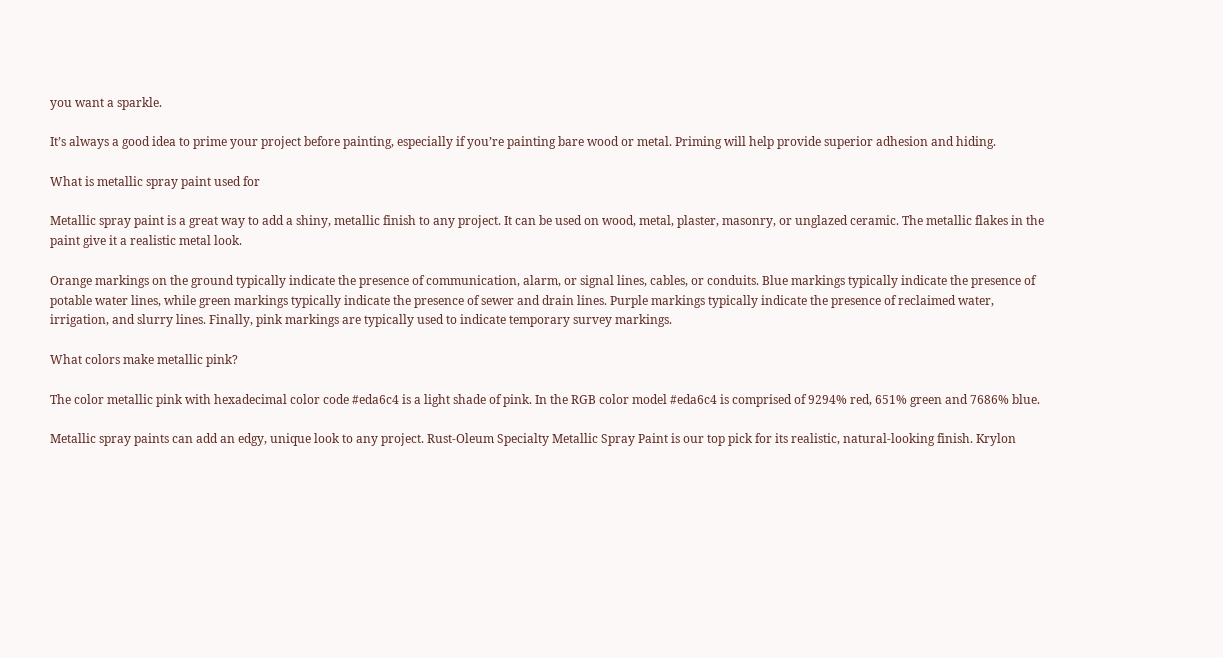you want a sparkle.

It’s always a good idea to prime your project before painting, especially if you’re painting bare wood or metal. Priming will help provide superior adhesion and hiding.

What is metallic spray paint used for

Metallic spray paint is a great way to add a shiny, metallic finish to any project. It can be used on wood, metal, plaster, masonry, or unglazed ceramic. The metallic flakes in the paint give it a realistic metal look.

Orange markings on the ground typically indicate the presence of communication, alarm, or signal lines, cables, or conduits. Blue markings typically indicate the presence of potable water lines, while green markings typically indicate the presence of sewer and drain lines. Purple markings typically indicate the presence of reclaimed water, irrigation, and slurry lines. Finally, pink markings are typically used to indicate temporary survey markings.

What colors make metallic pink?

The color metallic pink with hexadecimal color code #eda6c4 is a light shade of pink. In the RGB color model #eda6c4 is comprised of 9294% red, 651% green and 7686% blue.

Metallic spray paints can add an edgy, unique look to any project. Rust-Oleum Specialty Metallic Spray Paint is our top pick for its realistic, natural-looking finish. Krylon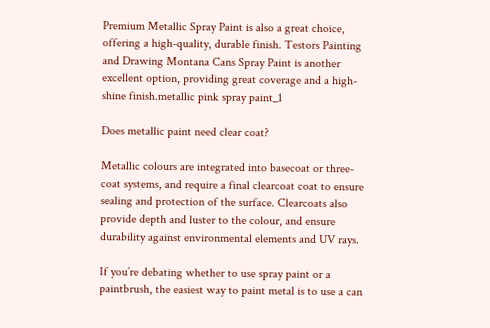Premium Metallic Spray Paint is also a great choice, offering a high-quality, durable finish. Testors Painting and Drawing Montana Cans Spray Paint is another excellent option, providing great coverage and a high-shine finish.metallic pink spray paint_1

Does metallic paint need clear coat?

Metallic colours are integrated into basecoat or three-coat systems, and require a final clearcoat coat to ensure sealing and protection of the surface. Clearcoats also provide depth and luster to the colour, and ensure durability against environmental elements and UV rays.

If you’re debating whether to use spray paint or a paintbrush, the easiest way to paint metal is to use a can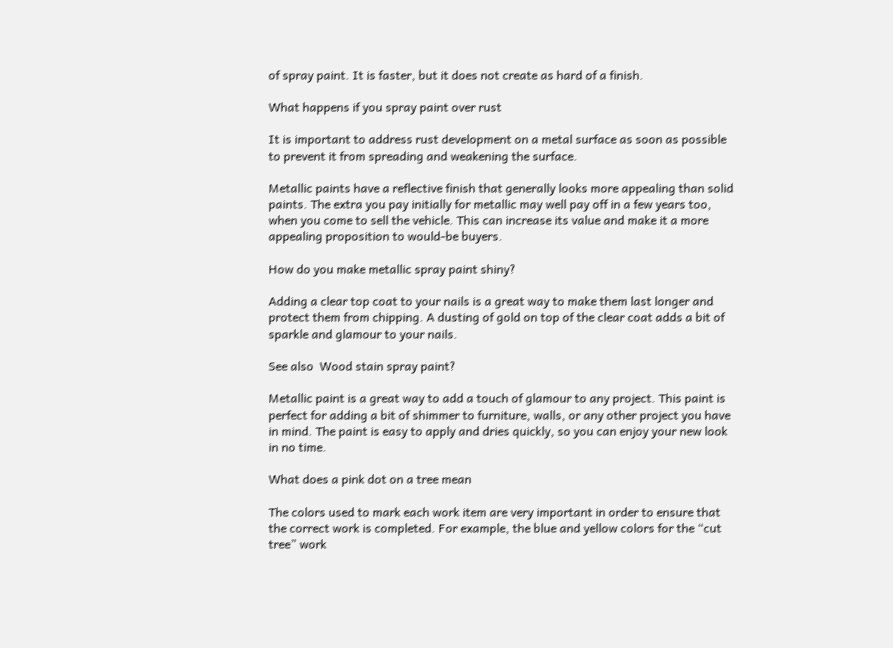of spray paint. It is faster, but it does not create as hard of a finish.

What happens if you spray paint over rust

It is important to address rust development on a metal surface as soon as possible to prevent it from spreading and weakening the surface.

Metallic paints have a reflective finish that generally looks more appealing than solid paints. The extra you pay initially for metallic may well pay off in a few years too, when you come to sell the vehicle. This can increase its value and make it a more appealing proposition to would-be buyers.

How do you make metallic spray paint shiny?

Adding a clear top coat to your nails is a great way to make them last longer and protect them from chipping. A dusting of gold on top of the clear coat adds a bit of sparkle and glamour to your nails.

See also  Wood stain spray paint?

Metallic paint is a great way to add a touch of glamour to any project. This paint is perfect for adding a bit of shimmer to furniture, walls, or any other project you have in mind. The paint is easy to apply and dries quickly, so you can enjoy your new look in no time.

What does a pink dot on a tree mean

The colors used to mark each work item are very important in order to ensure that the correct work is completed. For example, the blue and yellow colors for the “cut tree” work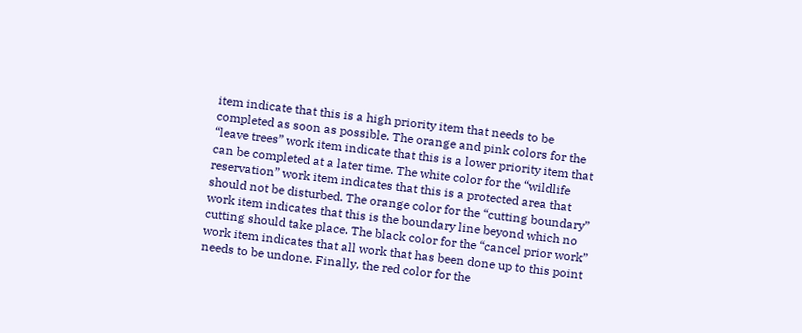item indicate that this is a high priority item that needs to be completed as soon as possible. The orange and pink colors for the “leave trees” work item indicate that this is a lower priority item that can be completed at a later time. The white color for the “wildlife reservation” work item indicates that this is a protected area that should not be disturbed. The orange color for the “cutting boundary” work item indicates that this is the boundary line beyond which no cutting should take place. The black color for the “cancel prior work” work item indicates that all work that has been done up to this point needs to be undone. Finally, the red color for the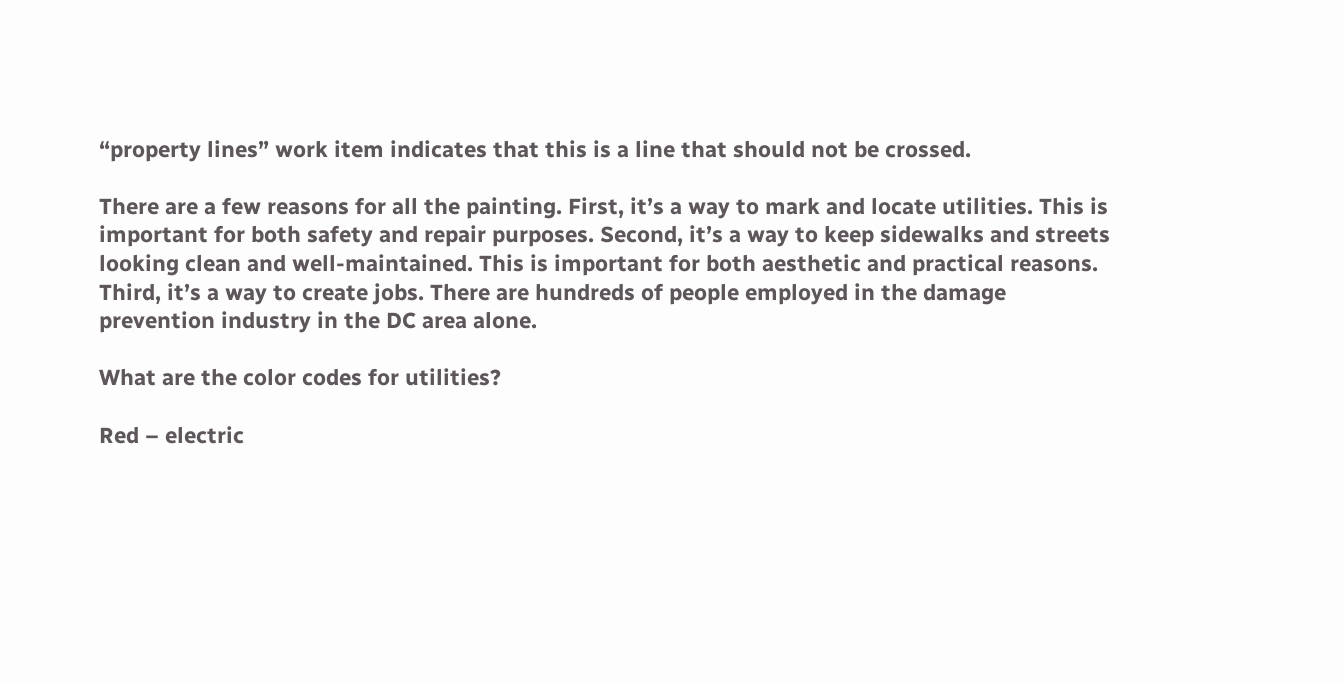“property lines” work item indicates that this is a line that should not be crossed.

There are a few reasons for all the painting. First, it’s a way to mark and locate utilities. This is important for both safety and repair purposes. Second, it’s a way to keep sidewalks and streets looking clean and well-maintained. This is important for both aesthetic and practical reasons. Third, it’s a way to create jobs. There are hundreds of people employed in the damage prevention industry in the DC area alone.

What are the color codes for utilities?

Red – electric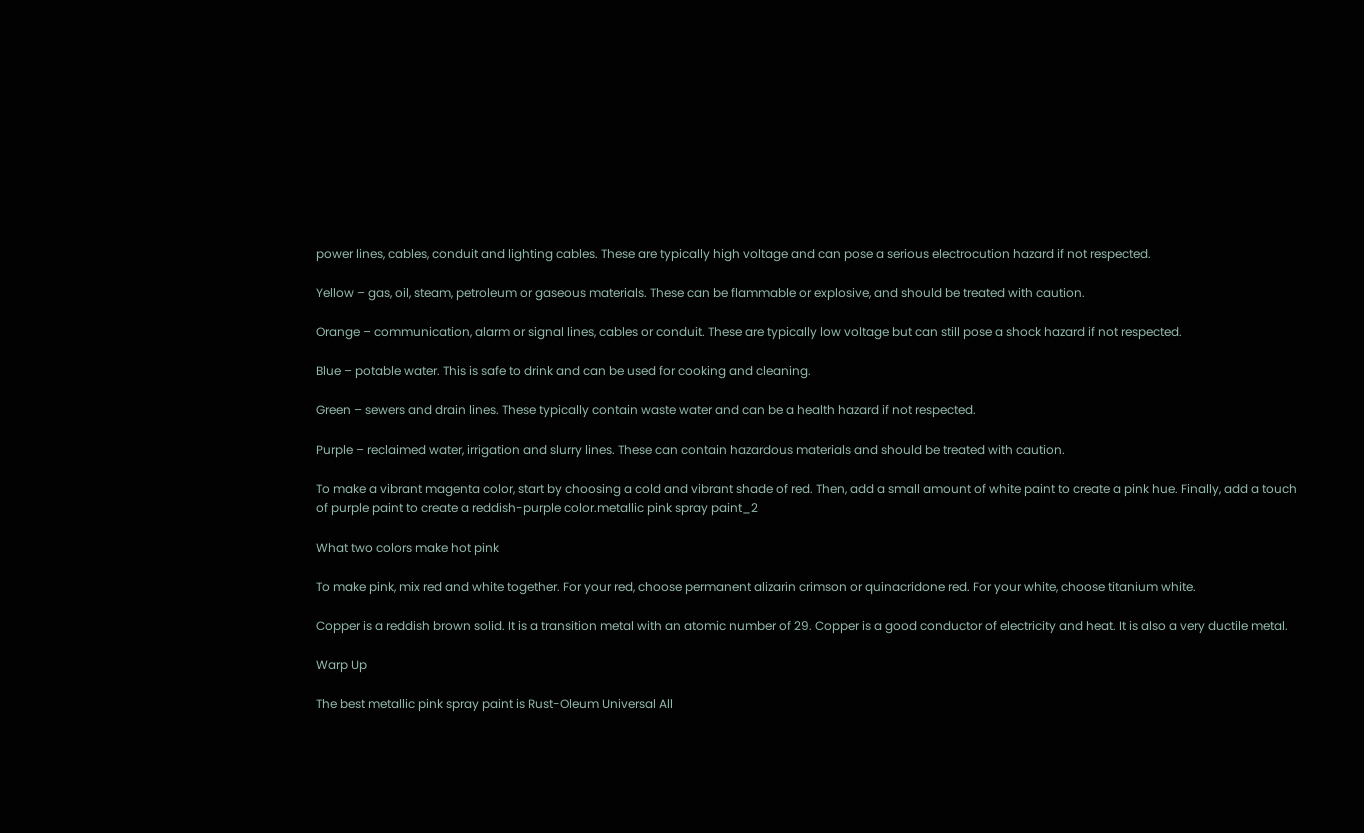power lines, cables, conduit and lighting cables. These are typically high voltage and can pose a serious electrocution hazard if not respected.

Yellow – gas, oil, steam, petroleum or gaseous materials. These can be flammable or explosive, and should be treated with caution.

Orange – communication, alarm or signal lines, cables or conduit. These are typically low voltage but can still pose a shock hazard if not respected.

Blue – potable water. This is safe to drink and can be used for cooking and cleaning.

Green – sewers and drain lines. These typically contain waste water and can be a health hazard if not respected.

Purple – reclaimed water, irrigation and slurry lines. These can contain hazardous materials and should be treated with caution.

To make a vibrant magenta color, start by choosing a cold and vibrant shade of red. Then, add a small amount of white paint to create a pink hue. Finally, add a touch of purple paint to create a reddish-purple color.metallic pink spray paint_2

What two colors make hot pink

To make pink, mix red and white together. For your red, choose permanent alizarin crimson or quinacridone red. For your white, choose titanium white.

Copper is a reddish brown solid. It is a transition metal with an atomic number of 29. Copper is a good conductor of electricity and heat. It is also a very ductile metal.

Warp Up

The best metallic pink spray paint is Rust-Oleum Universal All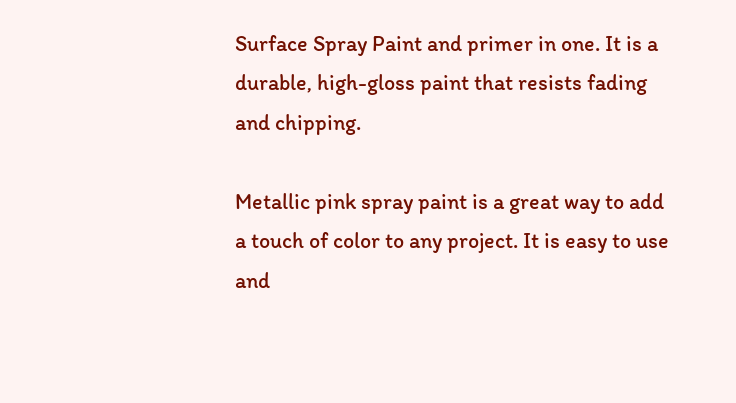Surface Spray Paint and primer in one. It is a durable, high-gloss paint that resists fading and chipping.

Metallic pink spray paint is a great way to add a touch of color to any project. It is easy to use and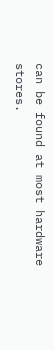can be found at most hardware stores.